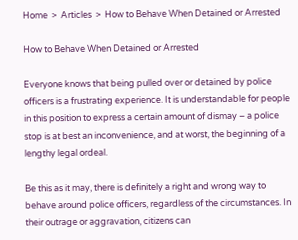Home  >  Articles  >  How to Behave When Detained or Arrested

How to Behave When Detained or Arrested

Everyone knows that being pulled over or detained by police officers is a frustrating experience. It is understandable for people in this position to express a certain amount of dismay – a police stop is at best an inconvenience, and at worst, the beginning of a lengthy legal ordeal.

Be this as it may, there is definitely a right and wrong way to behave around police officers, regardless of the circumstances. In their outrage or aggravation, citizens can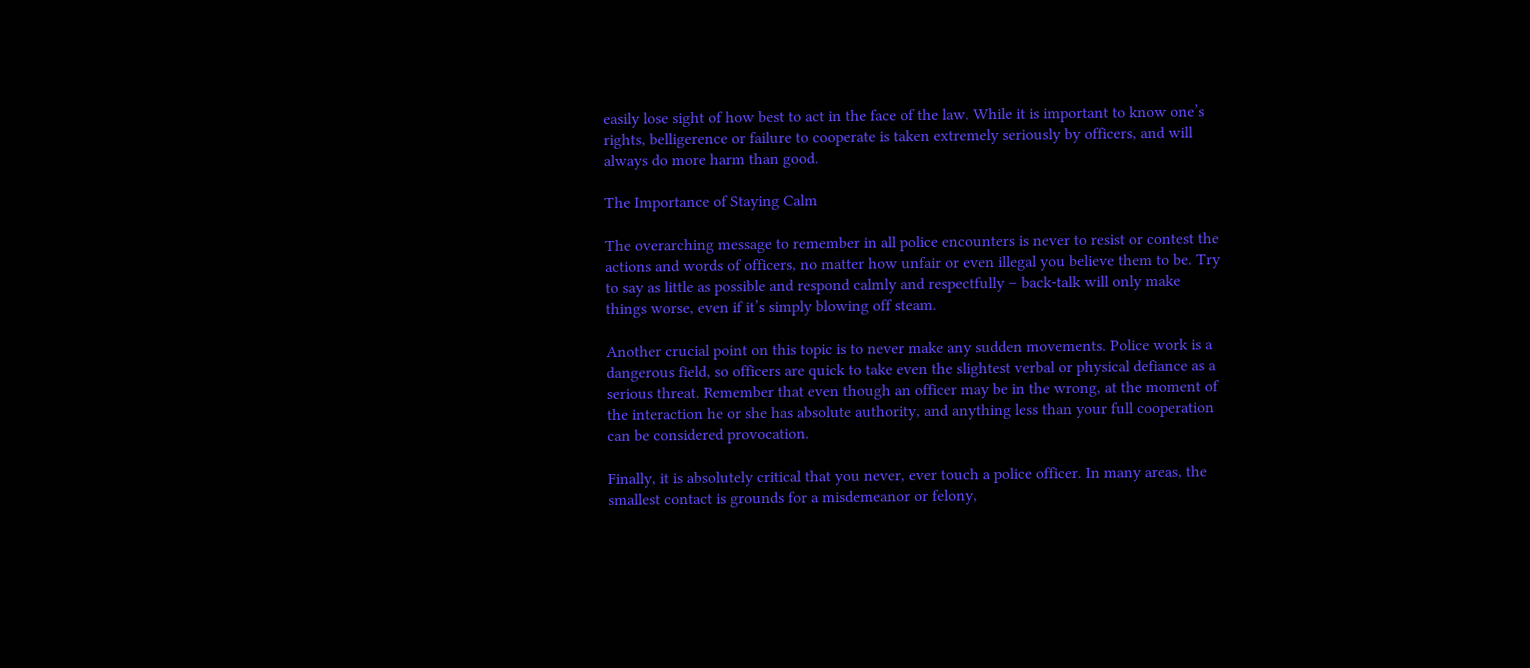easily lose sight of how best to act in the face of the law. While it is important to know one’s rights, belligerence or failure to cooperate is taken extremely seriously by officers, and will always do more harm than good.

The Importance of Staying Calm

The overarching message to remember in all police encounters is never to resist or contest the actions and words of officers, no matter how unfair or even illegal you believe them to be. Try to say as little as possible and respond calmly and respectfully – back-talk will only make things worse, even if it’s simply blowing off steam.

Another crucial point on this topic is to never make any sudden movements. Police work is a dangerous field, so officers are quick to take even the slightest verbal or physical defiance as a serious threat. Remember that even though an officer may be in the wrong, at the moment of the interaction he or she has absolute authority, and anything less than your full cooperation can be considered provocation.

Finally, it is absolutely critical that you never, ever touch a police officer. In many areas, the smallest contact is grounds for a misdemeanor or felony,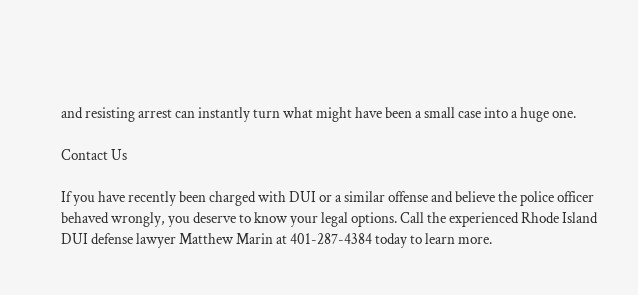and resisting arrest can instantly turn what might have been a small case into a huge one.

Contact Us

If you have recently been charged with DUI or a similar offense and believe the police officer behaved wrongly, you deserve to know your legal options. Call the experienced Rhode Island DUI defense lawyer Matthew Marin at 401-287-4384 today to learn more.